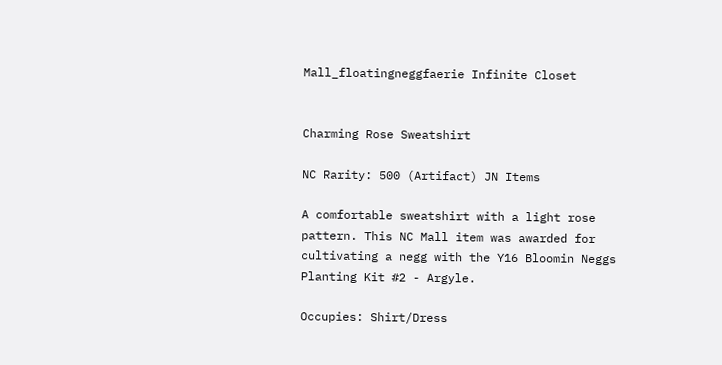Mall_floatingneggfaerie Infinite Closet


Charming Rose Sweatshirt

NC Rarity: 500 (Artifact) JN Items

A comfortable sweatshirt with a light rose pattern. This NC Mall item was awarded for cultivating a negg with the Y16 Bloomin Neggs Planting Kit #2 - Argyle.

Occupies: Shirt/Dress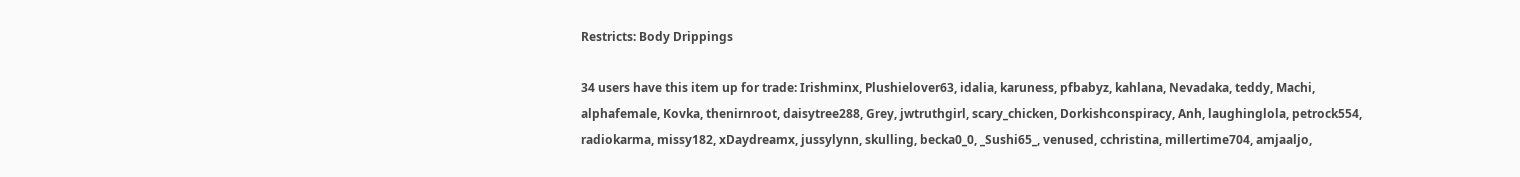Restricts: Body Drippings

34 users have this item up for trade: Irishminx, Plushielover63, idalia, karuness, pfbabyz, kahlana, Nevadaka, teddy, Machi, alphafemale, Kovka, thenirnroot, daisytree288, Grey, jwtruthgirl, scary_chicken, Dorkishconspiracy, Anh, laughinglola, petrock554, radiokarma, missy182, xDaydreamx, jussylynn, skulling, becka0_0, _Sushi65_, venused, cchristina, millertime704, amjaaljo,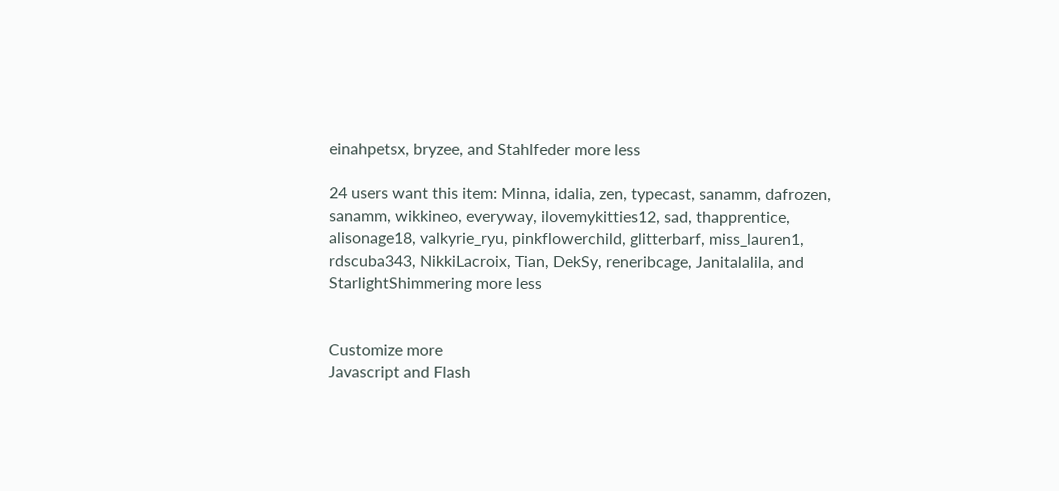einahpetsx, bryzee, and Stahlfeder more less

24 users want this item: Minna, idalia, zen, typecast, sanamm, dafrozen, sanamm, wikkineo, everyway, ilovemykitties12, sad, thapprentice, alisonage18, valkyrie_ryu, pinkflowerchild, glitterbarf, miss_lauren1, rdscuba343, NikkiLacroix, Tian, DekSy, reneribcage, Janitalalila, and StarlightShimmering more less


Customize more
Javascript and Flash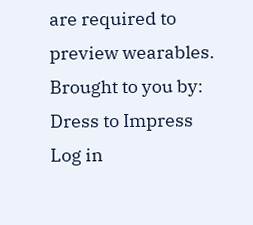are required to preview wearables.
Brought to you by:
Dress to Impress
Log in